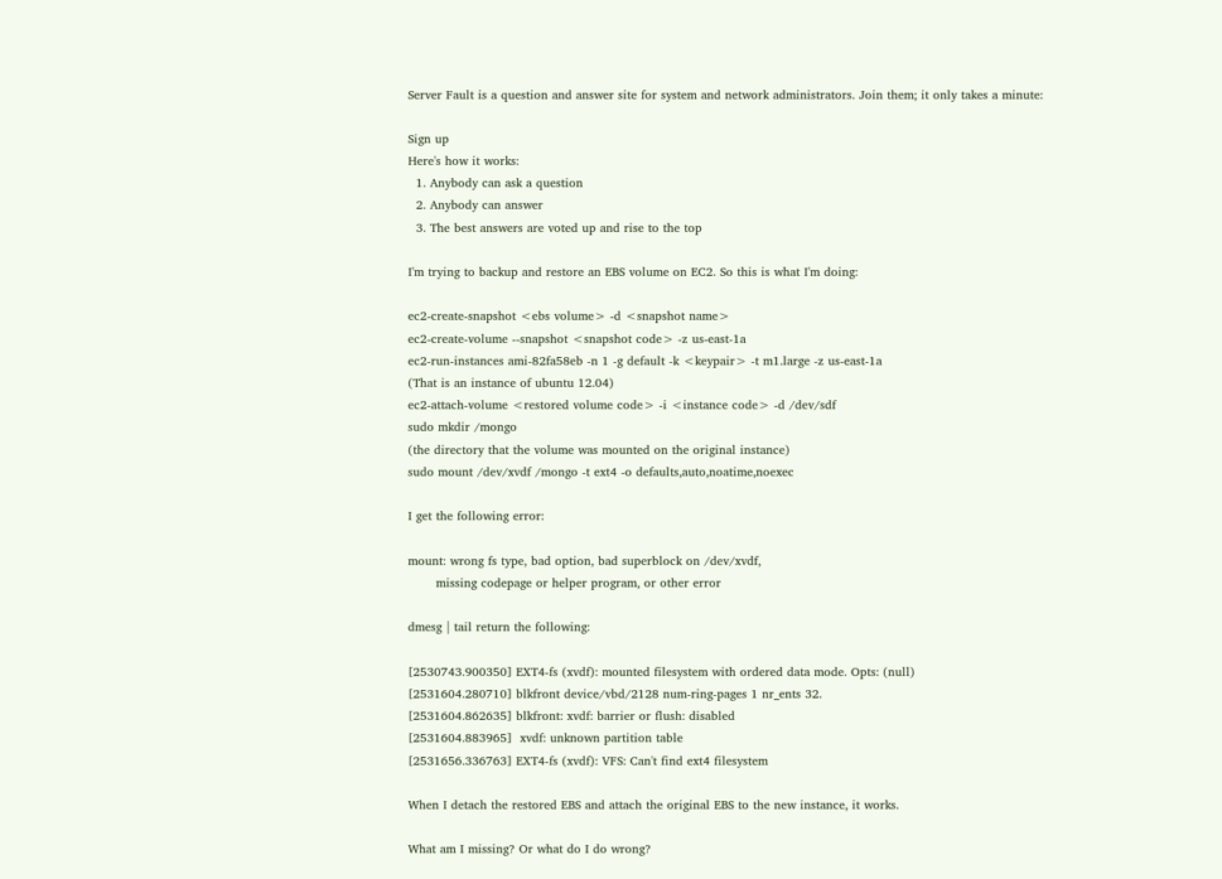Server Fault is a question and answer site for system and network administrators. Join them; it only takes a minute:

Sign up
Here's how it works:
  1. Anybody can ask a question
  2. Anybody can answer
  3. The best answers are voted up and rise to the top

I'm trying to backup and restore an EBS volume on EC2. So this is what I'm doing:

ec2-create-snapshot <ebs volume> -d <snapshot name>
ec2-create-volume --snapshot <snapshot code> -z us-east-1a
ec2-run-instances ami-82fa58eb -n 1 -g default -k <keypair> -t m1.large -z us-east-1a
(That is an instance of ubuntu 12.04)
ec2-attach-volume <restored volume code> -i <instance code> -d /dev/sdf
sudo mkdir /mongo
(the directory that the volume was mounted on the original instance)
sudo mount /dev/xvdf /mongo -t ext4 -o defaults,auto,noatime,noexec

I get the following error:

mount: wrong fs type, bad option, bad superblock on /dev/xvdf,
       missing codepage or helper program, or other error

dmesg | tail return the following:

[2530743.900350] EXT4-fs (xvdf): mounted filesystem with ordered data mode. Opts: (null)
[2531604.280710] blkfront device/vbd/2128 num-ring-pages 1 nr_ents 32.
[2531604.862635] blkfront: xvdf: barrier or flush: disabled
[2531604.883965]  xvdf: unknown partition table
[2531656.336763] EXT4-fs (xvdf): VFS: Can't find ext4 filesystem

When I detach the restored EBS and attach the original EBS to the new instance, it works.

What am I missing? Or what do I do wrong?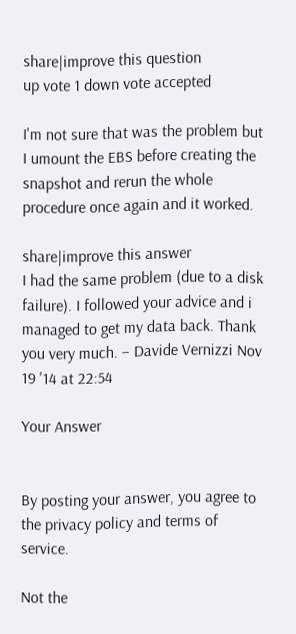share|improve this question
up vote 1 down vote accepted

I'm not sure that was the problem but I umount the EBS before creating the snapshot and rerun the whole procedure once again and it worked.

share|improve this answer
I had the same problem (due to a disk failure). I followed your advice and i managed to get my data back. Thank you very much. – Davide Vernizzi Nov 19 '14 at 22:54

Your Answer


By posting your answer, you agree to the privacy policy and terms of service.

Not the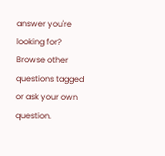answer you're looking for? Browse other questions tagged or ask your own question.